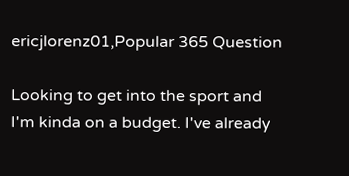ericjlorenz01,Popular 365 Question

Looking to get into the sport and I'm kinda on a budget. I've already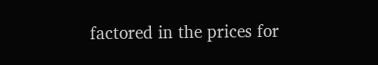factored in the prices for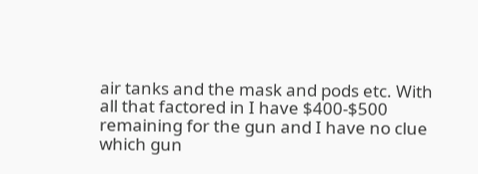air tanks and the mask and pods etc. With all that factored in I have $400-$500 remaining for the gun and I have no clue which gun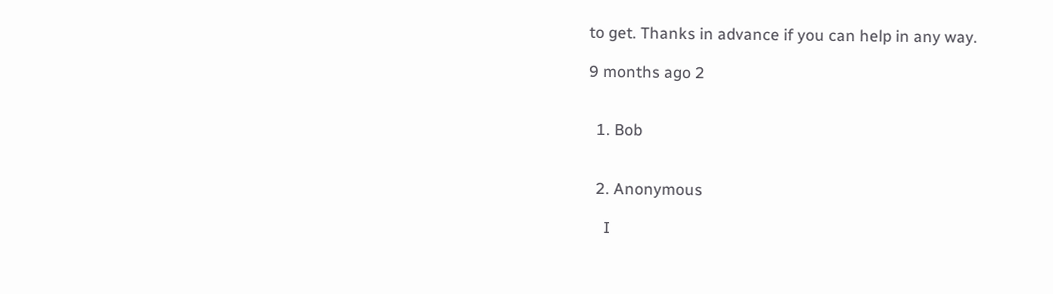to get. Thanks in advance if you can help in any way.

9 months ago 2


  1. Bob


  2. Anonymous

    I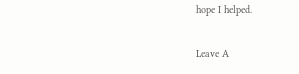hope I helped.

Leave A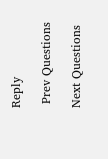Reply

 Prev Questions

Next Questions